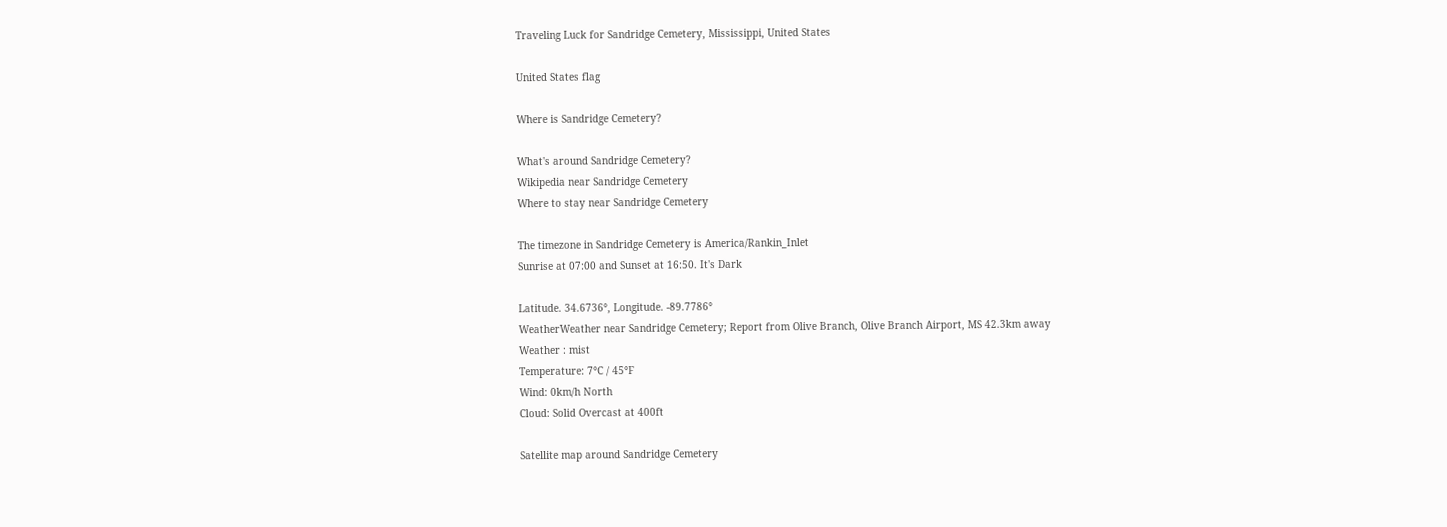Traveling Luck for Sandridge Cemetery, Mississippi, United States

United States flag

Where is Sandridge Cemetery?

What's around Sandridge Cemetery?
Wikipedia near Sandridge Cemetery
Where to stay near Sandridge Cemetery

The timezone in Sandridge Cemetery is America/Rankin_Inlet
Sunrise at 07:00 and Sunset at 16:50. It's Dark

Latitude. 34.6736°, Longitude. -89.7786°
WeatherWeather near Sandridge Cemetery; Report from Olive Branch, Olive Branch Airport, MS 42.3km away
Weather : mist
Temperature: 7°C / 45°F
Wind: 0km/h North
Cloud: Solid Overcast at 400ft

Satellite map around Sandridge Cemetery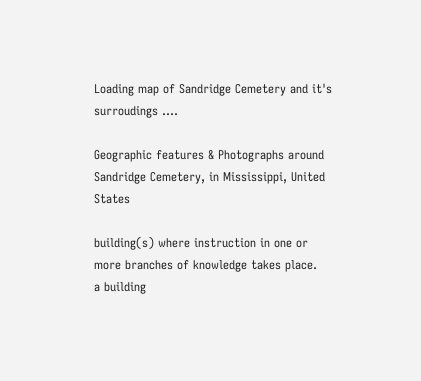Loading map of Sandridge Cemetery and it's surroudings ....

Geographic features & Photographs around Sandridge Cemetery, in Mississippi, United States

building(s) where instruction in one or more branches of knowledge takes place.
a building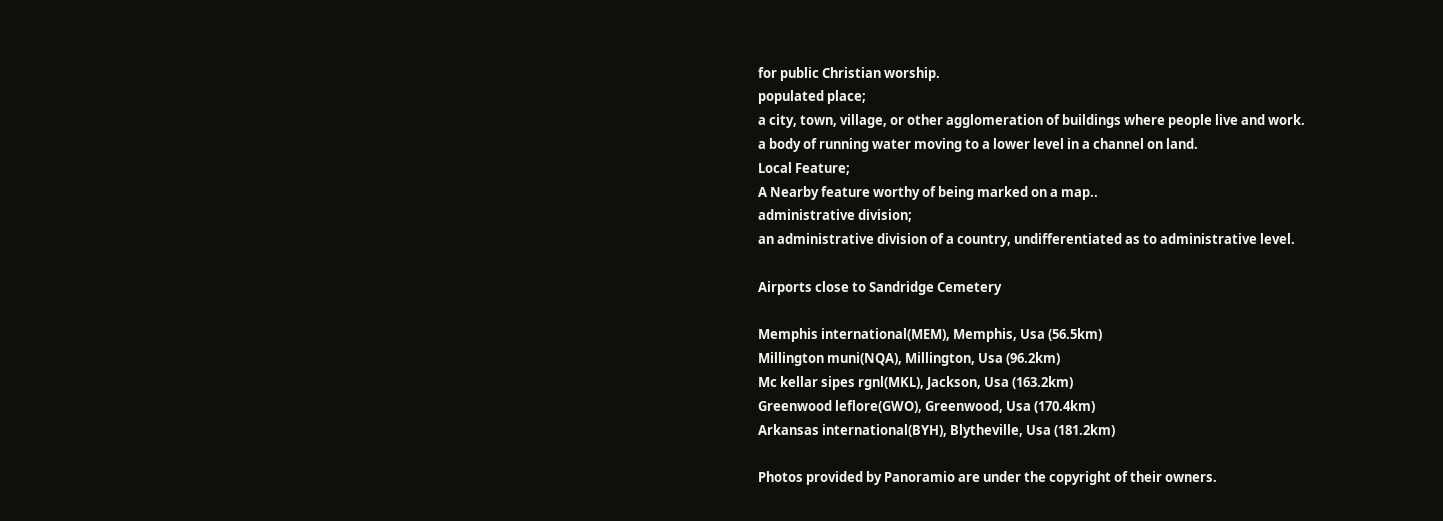for public Christian worship.
populated place;
a city, town, village, or other agglomeration of buildings where people live and work.
a body of running water moving to a lower level in a channel on land.
Local Feature;
A Nearby feature worthy of being marked on a map..
administrative division;
an administrative division of a country, undifferentiated as to administrative level.

Airports close to Sandridge Cemetery

Memphis international(MEM), Memphis, Usa (56.5km)
Millington muni(NQA), Millington, Usa (96.2km)
Mc kellar sipes rgnl(MKL), Jackson, Usa (163.2km)
Greenwood leflore(GWO), Greenwood, Usa (170.4km)
Arkansas international(BYH), Blytheville, Usa (181.2km)

Photos provided by Panoramio are under the copyright of their owners.